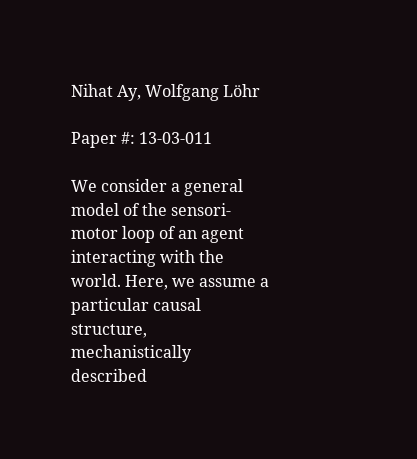Nihat Ay, Wolfgang Löhr

Paper #: 13-03-011

We consider a general model of the sensori-motor loop of an agent interacting with the world. Here, we assume a particular causal structure, mechanistically described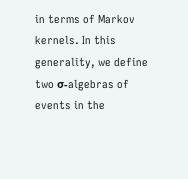in terms of Markov kernels. In this generality, we define two σ-algebras of events in the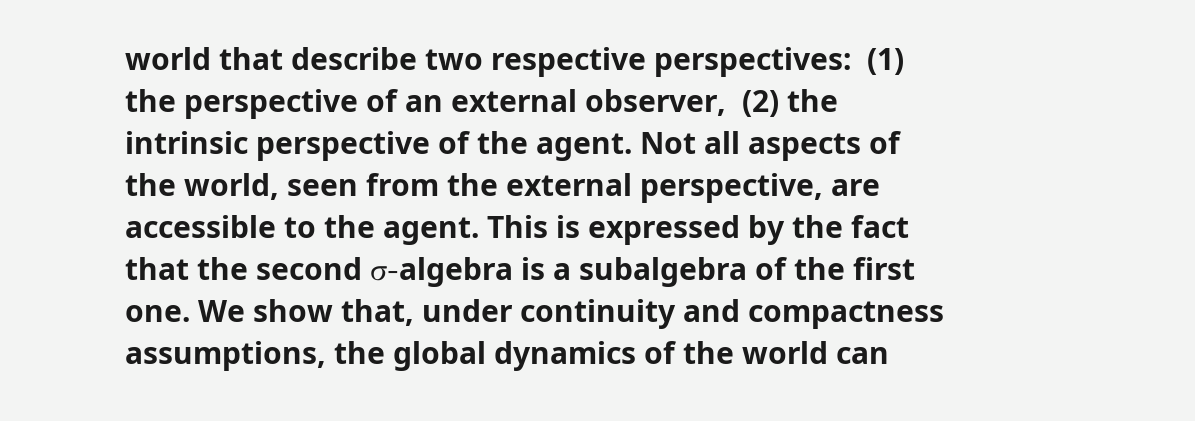world that describe two respective perspectives:  (1) the perspective of an external observer,  (2) the intrinsic perspective of the agent. Not all aspects of the world, seen from the external perspective, are accessible to the agent. This is expressed by the fact that the second σ-algebra is a subalgebra of the first one. We show that, under continuity and compactness assumptions, the global dynamics of the world can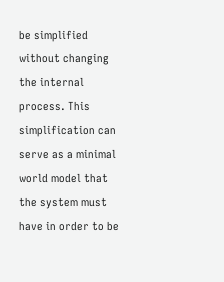be simplified without changing the internal process. This simplification can serve as a minimal world model that the system must have in order to be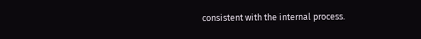consistent with the internal process.